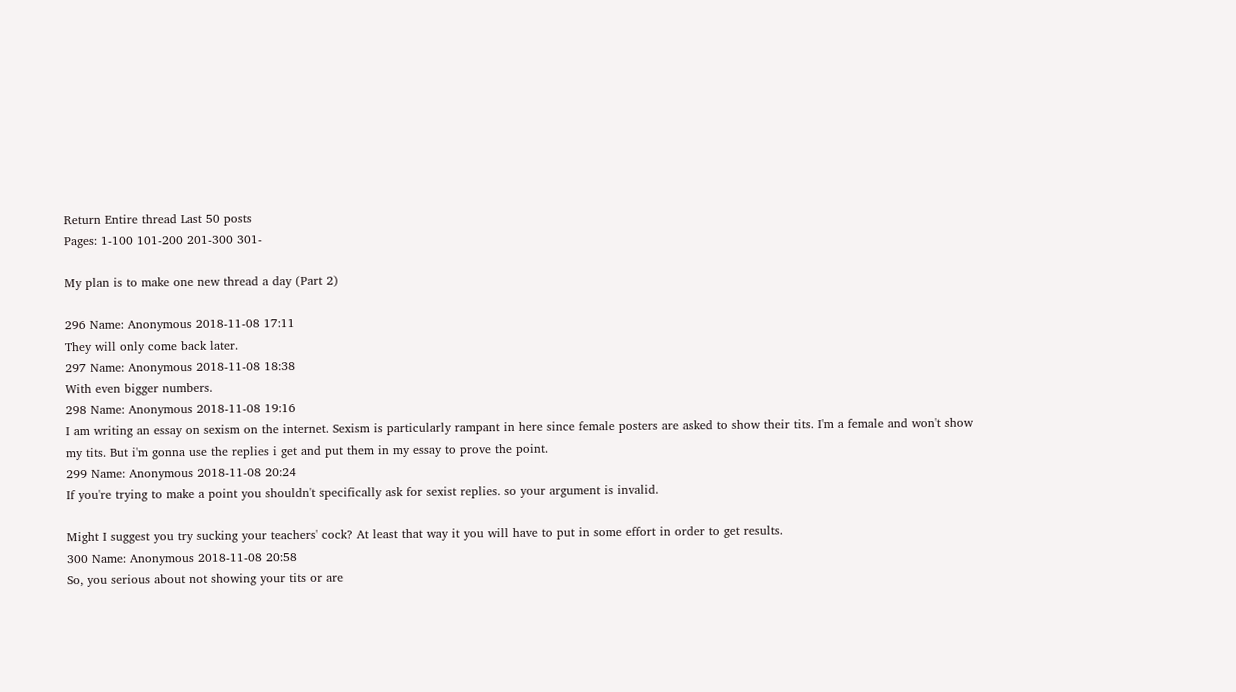Return Entire thread Last 50 posts
Pages: 1-100 101-200 201-300 301-

My plan is to make one new thread a day (Part 2)

296 Name: Anonymous 2018-11-08 17:11
They will only come back later.
297 Name: Anonymous 2018-11-08 18:38
With even bigger numbers.
298 Name: Anonymous 2018-11-08 19:16
I am writing an essay on sexism on the internet. Sexism is particularly rampant in here since female posters are asked to show their tits. I'm a female and won't show my tits. But i'm gonna use the replies i get and put them in my essay to prove the point.
299 Name: Anonymous 2018-11-08 20:24
If you're trying to make a point you shouldn't specifically ask for sexist replies. so your argument is invalid.

Might I suggest you try sucking your teachers' cock? At least that way it you will have to put in some effort in order to get results.
300 Name: Anonymous 2018-11-08 20:58
So, you serious about not showing your tits or are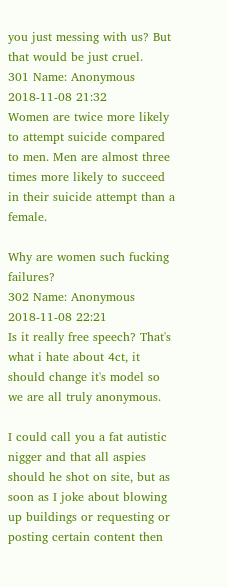you just messing with us? But that would be just cruel.
301 Name: Anonymous 2018-11-08 21:32
Women are twice more likely to attempt suicide compared to men. Men are almost three times more likely to succeed in their suicide attempt than a female.

Why are women such fucking failures?
302 Name: Anonymous 2018-11-08 22:21
Is it really free speech? That's what i hate about 4ct, it should change it's model so we are all truly anonymous.

I could call you a fat autistic nigger and that all aspies should he shot on site, but as soon as I joke about blowing up buildings or requesting or posting certain content then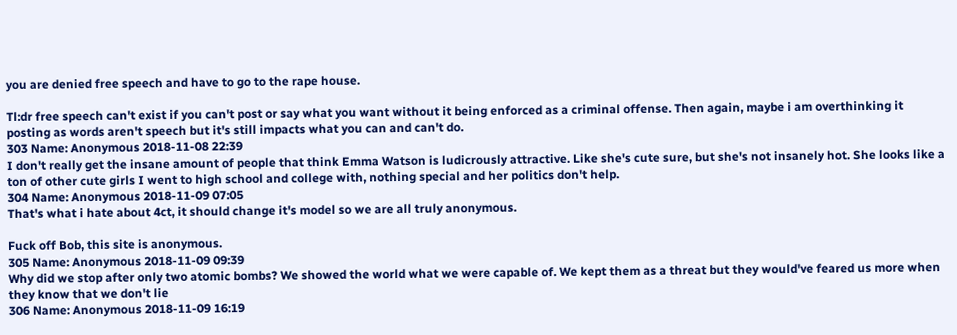you are denied free speech and have to go to the rape house.

Tl:dr free speech can't exist if you can't post or say what you want without it being enforced as a criminal offense. Then again, maybe i am overthinking it posting as words aren't speech but it's still impacts what you can and can't do.
303 Name: Anonymous 2018-11-08 22:39
I don't really get the insane amount of people that think Emma Watson is ludicrously attractive. Like she's cute sure, but she's not insanely hot. She looks like a ton of other cute girls I went to high school and college with, nothing special and her politics don't help.
304 Name: Anonymous 2018-11-09 07:05
That's what i hate about 4ct, it should change it's model so we are all truly anonymous.

Fuck off Bob, this site is anonymous.
305 Name: Anonymous 2018-11-09 09:39
Why did we stop after only two atomic bombs? We showed the world what we were capable of. We kept them as a threat but they would've feared us more when they know that we don't lie
306 Name: Anonymous 2018-11-09 16:19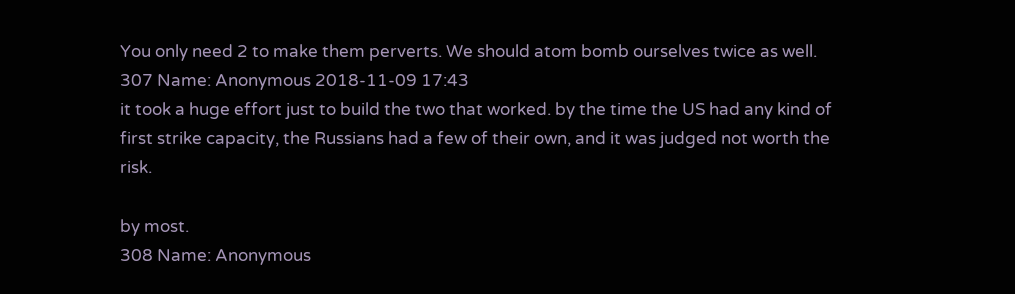You only need 2 to make them perverts. We should atom bomb ourselves twice as well.
307 Name: Anonymous 2018-11-09 17:43
it took a huge effort just to build the two that worked. by the time the US had any kind of first strike capacity, the Russians had a few of their own, and it was judged not worth the risk.

by most.
308 Name: Anonymous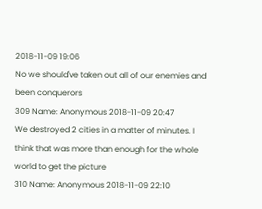2018-11-09 19:06
No we should've taken out all of our enemies and been conquerors
309 Name: Anonymous 2018-11-09 20:47
We destroyed 2 cities in a matter of minutes. I think that was more than enough for the whole world to get the picture
310 Name: Anonymous 2018-11-09 22:10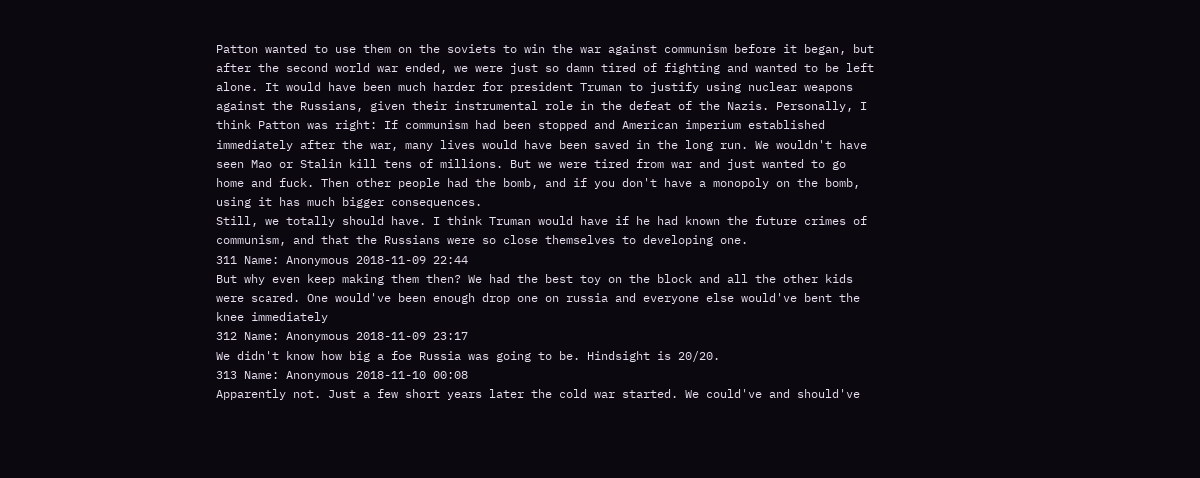Patton wanted to use them on the soviets to win the war against communism before it began, but after the second world war ended, we were just so damn tired of fighting and wanted to be left alone. It would have been much harder for president Truman to justify using nuclear weapons against the Russians, given their instrumental role in the defeat of the Nazis. Personally, I think Patton was right: If communism had been stopped and American imperium established immediately after the war, many lives would have been saved in the long run. We wouldn't have seen Mao or Stalin kill tens of millions. But we were tired from war and just wanted to go home and fuck. Then other people had the bomb, and if you don't have a monopoly on the bomb, using it has much bigger consequences.
Still, we totally should have. I think Truman would have if he had known the future crimes of communism, and that the Russians were so close themselves to developing one.
311 Name: Anonymous 2018-11-09 22:44
But why even keep making them then? We had the best toy on the block and all the other kids were scared. One would've been enough drop one on russia and everyone else would've bent the knee immediately
312 Name: Anonymous 2018-11-09 23:17
We didn't know how big a foe Russia was going to be. Hindsight is 20/20.
313 Name: Anonymous 2018-11-10 00:08
Apparently not. Just a few short years later the cold war started. We could've and should've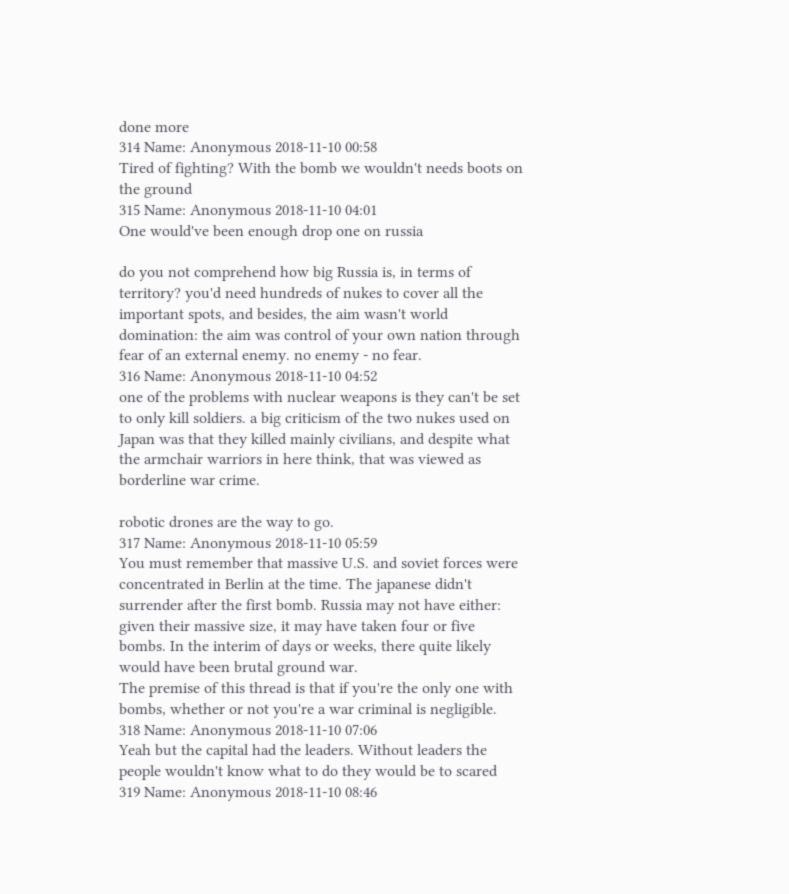done more
314 Name: Anonymous 2018-11-10 00:58
Tired of fighting? With the bomb we wouldn't needs boots on the ground
315 Name: Anonymous 2018-11-10 04:01
One would've been enough drop one on russia

do you not comprehend how big Russia is, in terms of territory? you'd need hundreds of nukes to cover all the important spots, and besides, the aim wasn't world domination: the aim was control of your own nation through fear of an external enemy. no enemy - no fear.
316 Name: Anonymous 2018-11-10 04:52
one of the problems with nuclear weapons is they can't be set to only kill soldiers. a big criticism of the two nukes used on Japan was that they killed mainly civilians, and despite what the armchair warriors in here think, that was viewed as borderline war crime.

robotic drones are the way to go.
317 Name: Anonymous 2018-11-10 05:59
You must remember that massive U.S. and soviet forces were concentrated in Berlin at the time. The japanese didn't surrender after the first bomb. Russia may not have either: given their massive size, it may have taken four or five bombs. In the interim of days or weeks, there quite likely would have been brutal ground war.
The premise of this thread is that if you're the only one with bombs, whether or not you're a war criminal is negligible.
318 Name: Anonymous 2018-11-10 07:06
Yeah but the capital had the leaders. Without leaders the people wouldn't know what to do they would be to scared
319 Name: Anonymous 2018-11-10 08:46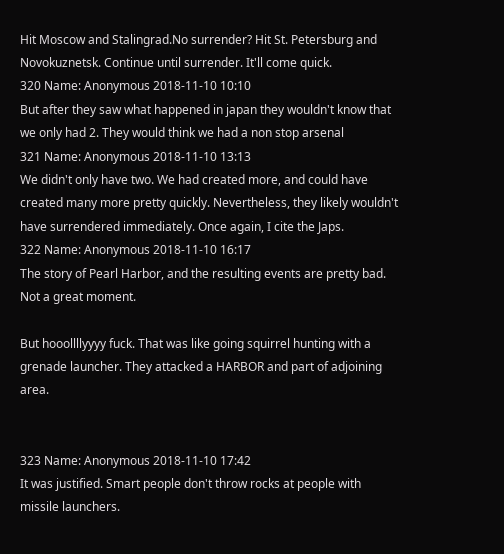Hit Moscow and Stalingrad.No surrender? Hit St. Petersburg and Novokuznetsk. Continue until surrender. It'll come quick.
320 Name: Anonymous 2018-11-10 10:10
But after they saw what happened in japan they wouldn't know that we only had 2. They would think we had a non stop arsenal
321 Name: Anonymous 2018-11-10 13:13
We didn't only have two. We had created more, and could have created many more pretty quickly. Nevertheless, they likely wouldn't have surrendered immediately. Once again, I cite the Japs.
322 Name: Anonymous 2018-11-10 16:17
The story of Pearl Harbor, and the resulting events are pretty bad. Not a great moment.

But hooollllyyyy fuck. That was like going squirrel hunting with a grenade launcher. They attacked a HARBOR and part of adjoining area.


323 Name: Anonymous 2018-11-10 17:42
It was justified. Smart people don't throw rocks at people with missile launchers.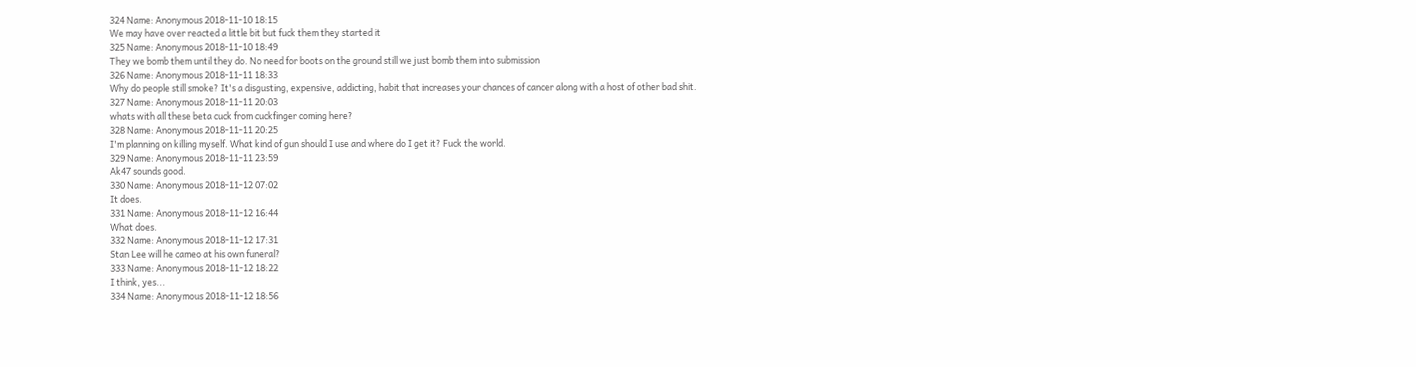324 Name: Anonymous 2018-11-10 18:15
We may have over reacted a little bit but fuck them they started it
325 Name: Anonymous 2018-11-10 18:49
They we bomb them until they do. No need for boots on the ground still we just bomb them into submission
326 Name: Anonymous 2018-11-11 18:33
Why do people still smoke? It's a disgusting, expensive, addicting, habit that increases your chances of cancer along with a host of other bad shit.
327 Name: Anonymous 2018-11-11 20:03
whats with all these beta cuck from cuckfinger coming here?
328 Name: Anonymous 2018-11-11 20:25
I'm planning on killing myself. What kind of gun should I use and where do I get it? Fuck the world.
329 Name: Anonymous 2018-11-11 23:59
Ak47 sounds good.
330 Name: Anonymous 2018-11-12 07:02
It does.
331 Name: Anonymous 2018-11-12 16:44
What does.
332 Name: Anonymous 2018-11-12 17:31
Stan Lee will he cameo at his own funeral?
333 Name: Anonymous 2018-11-12 18:22
I think, yes...
334 Name: Anonymous 2018-11-12 18:56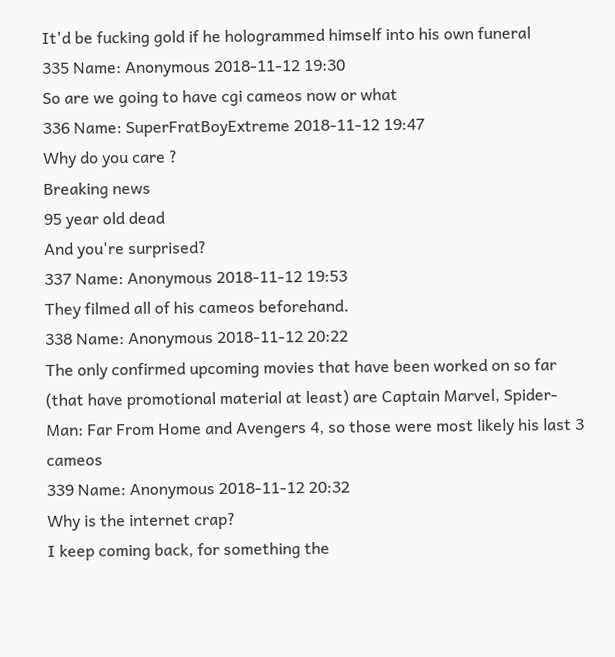It'd be fucking gold if he hologrammed himself into his own funeral
335 Name: Anonymous 2018-11-12 19:30
So are we going to have cgi cameos now or what
336 Name: SuperFratBoyExtreme 2018-11-12 19:47
Why do you care ?
Breaking news
95 year old dead
And you're surprised?
337 Name: Anonymous 2018-11-12 19:53
They filmed all of his cameos beforehand.
338 Name: Anonymous 2018-11-12 20:22
The only confirmed upcoming movies that have been worked on so far (that have promotional material at least) are Captain Marvel, Spider-Man: Far From Home and Avengers 4, so those were most likely his last 3 cameos
339 Name: Anonymous 2018-11-12 20:32
Why is the internet crap?
I keep coming back, for something the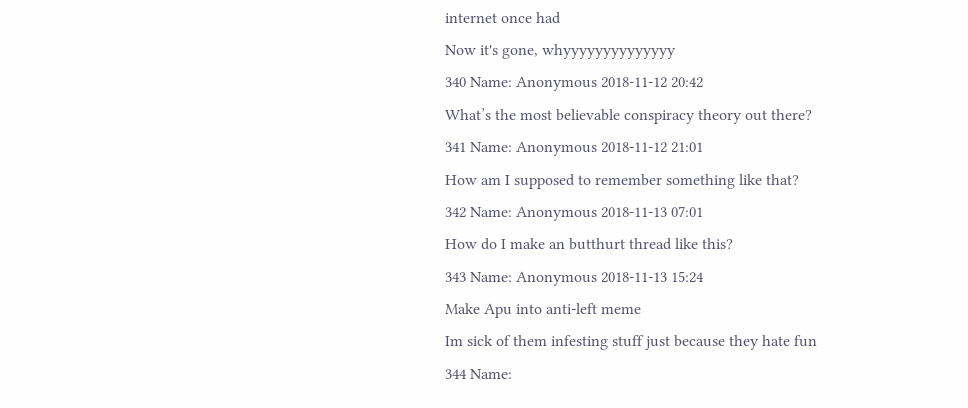internet once had
Now it's gone, whyyyyyyyyyyyyyy
340 Name: Anonymous 2018-11-12 20:42
What’s the most believable conspiracy theory out there?
341 Name: Anonymous 2018-11-12 21:01
How am I supposed to remember something like that?
342 Name: Anonymous 2018-11-13 07:01
How do I make an butthurt thread like this?
343 Name: Anonymous 2018-11-13 15:24
Make Apu into anti-left meme
Im sick of them infesting stuff just because they hate fun
344 Name: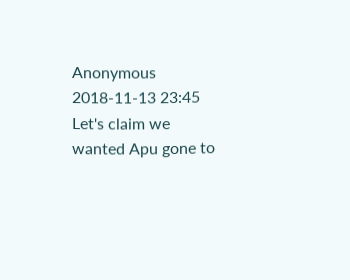Anonymous 2018-11-13 23:45
Let's claim we wanted Apu gone to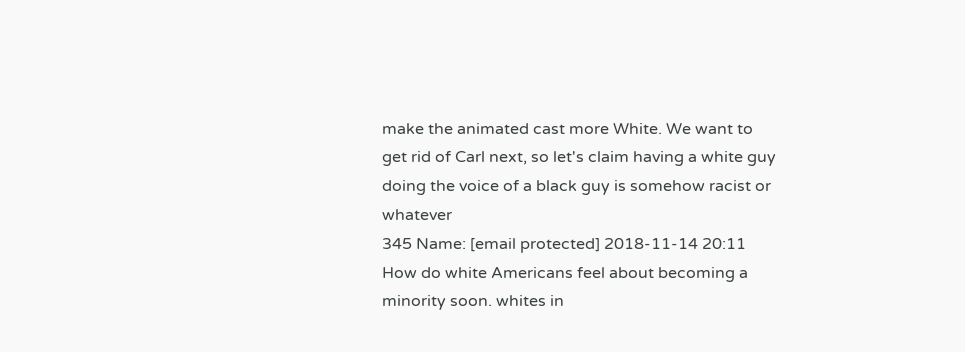make the animated cast more White. We want to get rid of Carl next, so let's claim having a white guy doing the voice of a black guy is somehow racist or whatever
345 Name: [email protected] 2018-11-14 20:11
How do white Americans feel about becoming a minority soon. whites in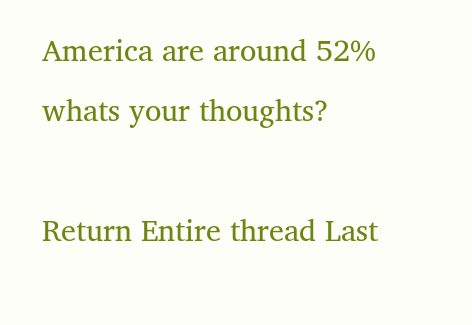America are around 52% whats your thoughts?

Return Entire thread Last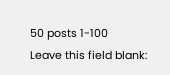50 posts 1-100
Leave this field blank: